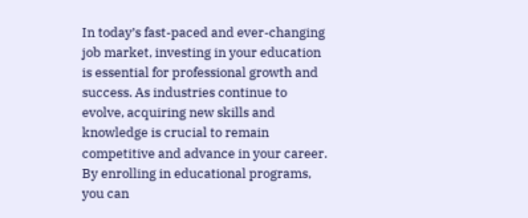In today’s fast-paced and ever-changing job market, investing in your education is essential for professional growth and success. As industries continue to evolve, acquiring new skills and knowledge is crucial to remain competitive and advance in your career. By enrolling in educational programs, you can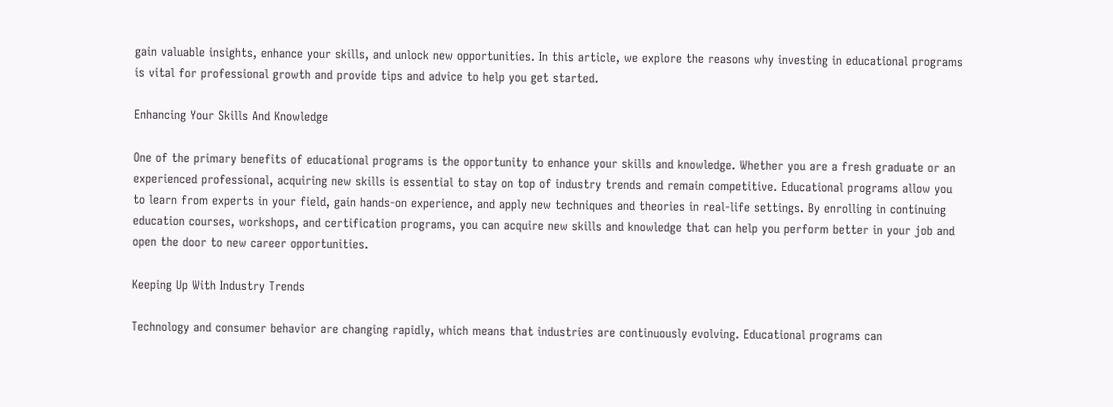gain valuable insights, enhance your skills, and unlock new opportunities. In this article, we explore the reasons why investing in educational programs is vital for professional growth and provide tips and advice to help you get started.

Enhancing Your Skills And Knowledge

One of the primary benefits of educational programs is the opportunity to enhance your skills and knowledge. Whether you are a fresh graduate or an experienced professional, acquiring new skills is essential to stay on top of industry trends and remain competitive. Educational programs allow you to learn from experts in your field, gain hands-on experience, and apply new techniques and theories in real-life settings. By enrolling in continuing education courses, workshops, and certification programs, you can acquire new skills and knowledge that can help you perform better in your job and open the door to new career opportunities.

Keeping Up With Industry Trends

Technology and consumer behavior are changing rapidly, which means that industries are continuously evolving. Educational programs can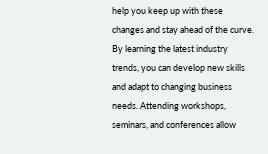help you keep up with these changes and stay ahead of the curve. By learning the latest industry trends, you can develop new skills and adapt to changing business needs. Attending workshops, seminars, and conferences allow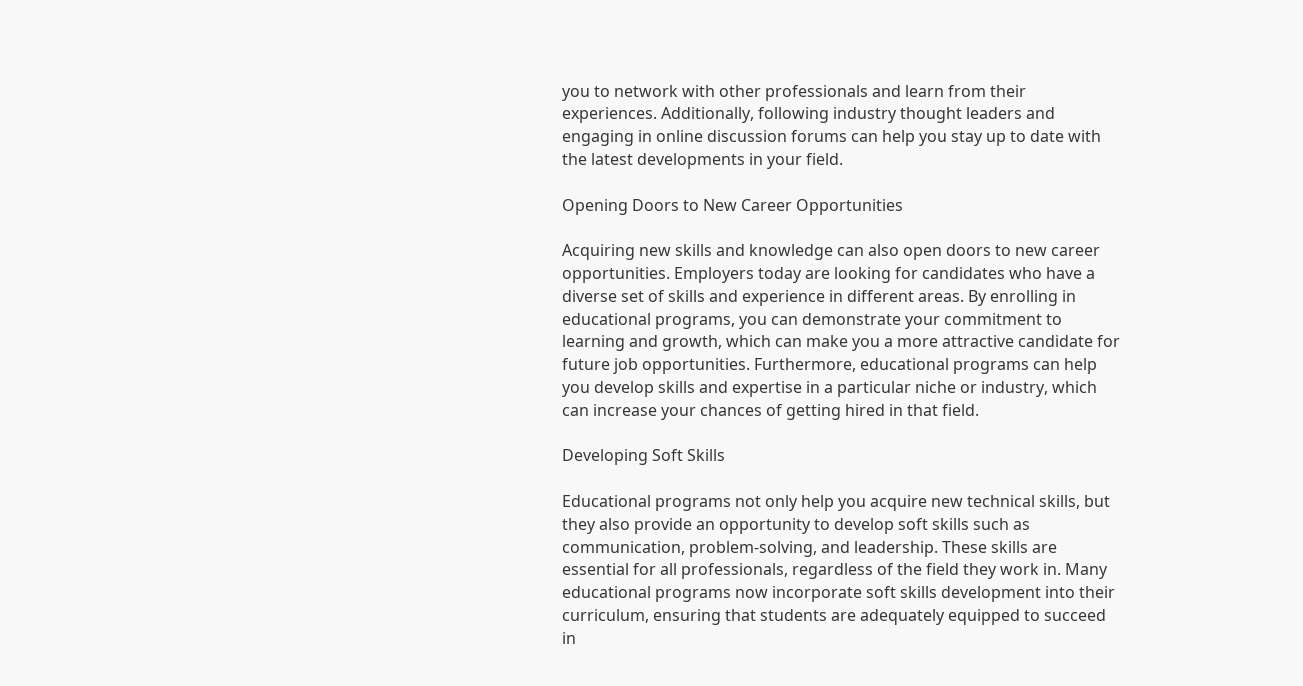you to network with other professionals and learn from their experiences. Additionally, following industry thought leaders and engaging in online discussion forums can help you stay up to date with the latest developments in your field.

Opening Doors to New Career Opportunities

Acquiring new skills and knowledge can also open doors to new career opportunities. Employers today are looking for candidates who have a diverse set of skills and experience in different areas. By enrolling in educational programs, you can demonstrate your commitment to learning and growth, which can make you a more attractive candidate for future job opportunities. Furthermore, educational programs can help you develop skills and expertise in a particular niche or industry, which can increase your chances of getting hired in that field.

Developing Soft Skills

Educational programs not only help you acquire new technical skills, but they also provide an opportunity to develop soft skills such as communication, problem-solving, and leadership. These skills are essential for all professionals, regardless of the field they work in. Many educational programs now incorporate soft skills development into their curriculum, ensuring that students are adequately equipped to succeed in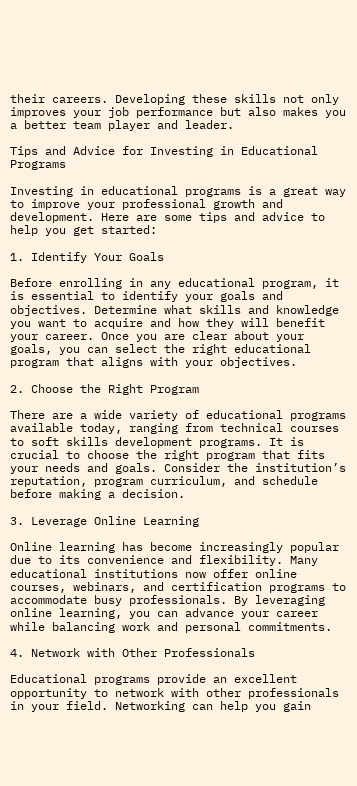their careers. Developing these skills not only improves your job performance but also makes you a better team player and leader.

Tips and Advice for Investing in Educational Programs

Investing in educational programs is a great way to improve your professional growth and development. Here are some tips and advice to help you get started:

1. Identify Your Goals

Before enrolling in any educational program, it is essential to identify your goals and objectives. Determine what skills and knowledge you want to acquire and how they will benefit your career. Once you are clear about your goals, you can select the right educational program that aligns with your objectives.

2. Choose the Right Program

There are a wide variety of educational programs available today, ranging from technical courses to soft skills development programs. It is crucial to choose the right program that fits your needs and goals. Consider the institution’s reputation, program curriculum, and schedule before making a decision.

3. Leverage Online Learning

Online learning has become increasingly popular due to its convenience and flexibility. Many educational institutions now offer online courses, webinars, and certification programs to accommodate busy professionals. By leveraging online learning, you can advance your career while balancing work and personal commitments.

4. Network with Other Professionals

Educational programs provide an excellent opportunity to network with other professionals in your field. Networking can help you gain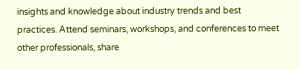insights and knowledge about industry trends and best practices. Attend seminars, workshops, and conferences to meet other professionals, share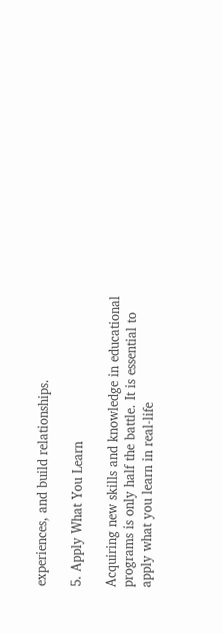experiences, and build relationships.

5. Apply What You Learn

Acquiring new skills and knowledge in educational programs is only half the battle. It is essential to apply what you learn in real-life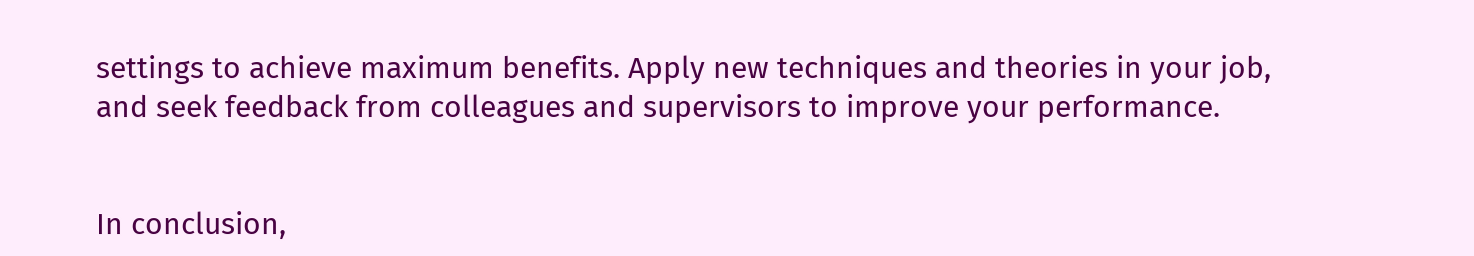settings to achieve maximum benefits. Apply new techniques and theories in your job, and seek feedback from colleagues and supervisors to improve your performance.


In conclusion,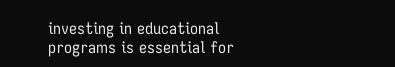investing in educational programs is essential for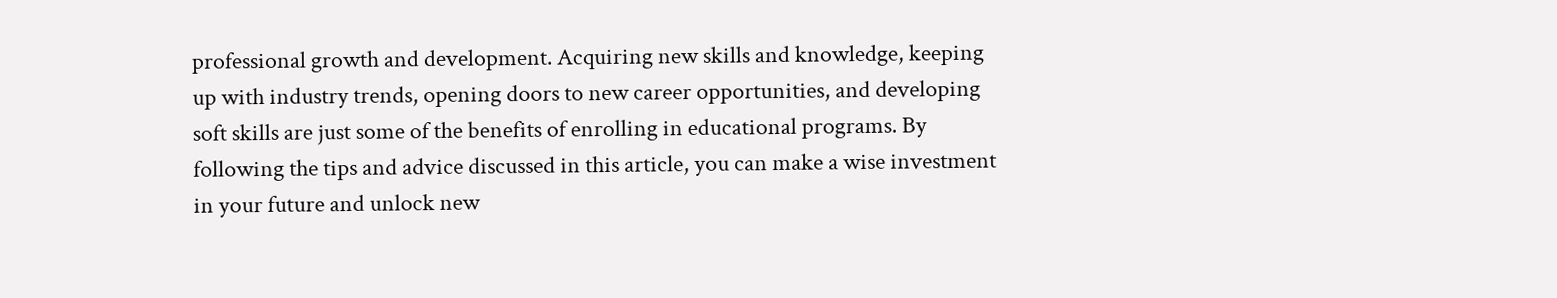professional growth and development. Acquiring new skills and knowledge, keeping up with industry trends, opening doors to new career opportunities, and developing soft skills are just some of the benefits of enrolling in educational programs. By following the tips and advice discussed in this article, you can make a wise investment in your future and unlock new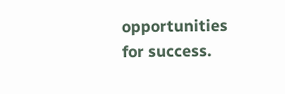opportunities for success.